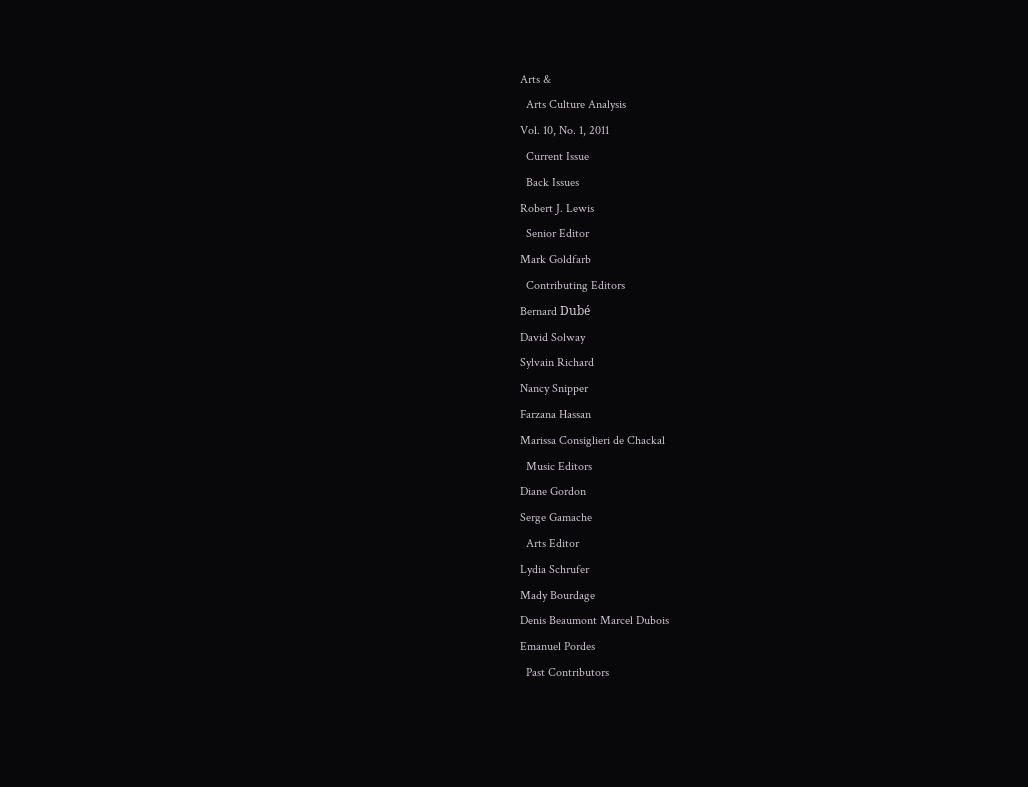Arts &
  Arts Culture Analysis
Vol. 10, No. 1, 2011
  Current Issue
  Back Issues
Robert J. Lewis
  Senior Editor
Mark Goldfarb
  Contributing Editors
Bernard Dubé
David Solway
Sylvain Richard
Nancy Snipper
Farzana Hassan
Marissa Consiglieri de Chackal
  Music Editors
Diane Gordon
Serge Gamache
  Arts Editor
Lydia Schrufer
Mady Bourdage
Denis Beaumont Marcel Dubois
Emanuel Pordes
  Past Contributors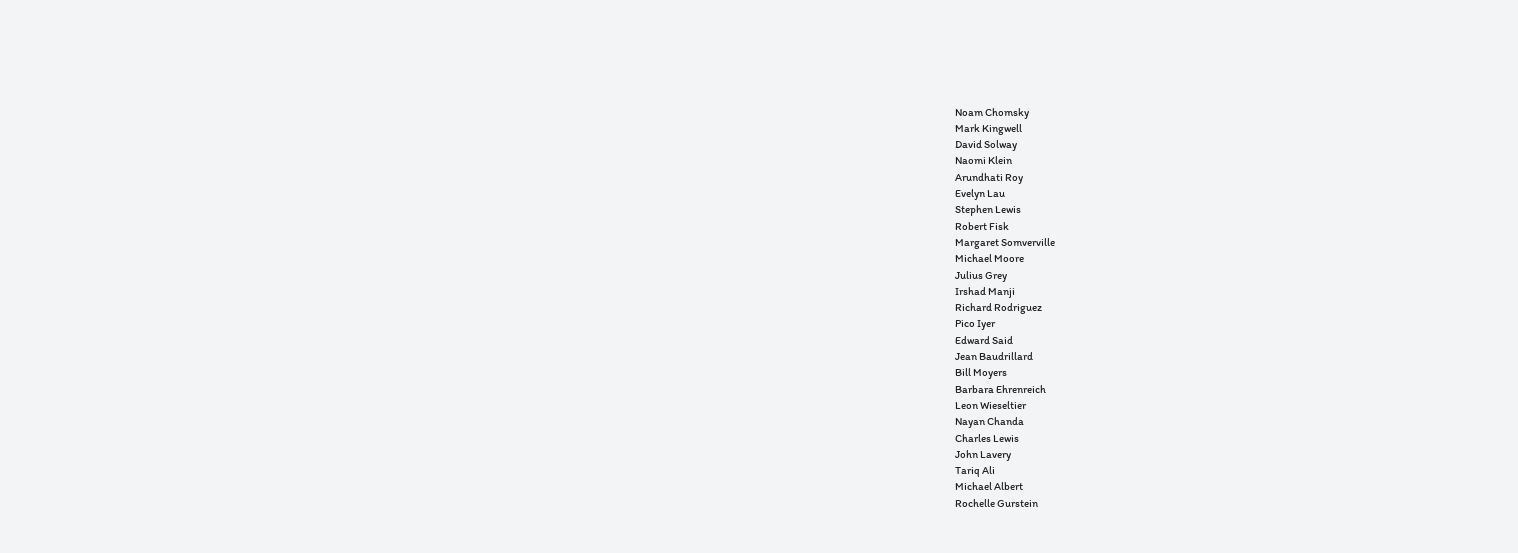Noam Chomsky
Mark Kingwell
David Solway
Naomi Klein
Arundhati Roy
Evelyn Lau
Stephen Lewis
Robert Fisk
Margaret Somverville
Michael Moore
Julius Grey
Irshad Manji
Richard Rodriguez
Pico Iyer
Edward Said
Jean Baudrillard
Bill Moyers
Barbara Ehrenreich
Leon Wieseltier
Nayan Chanda
Charles Lewis
John Lavery
Tariq Ali
Michael Albert
Rochelle Gurstein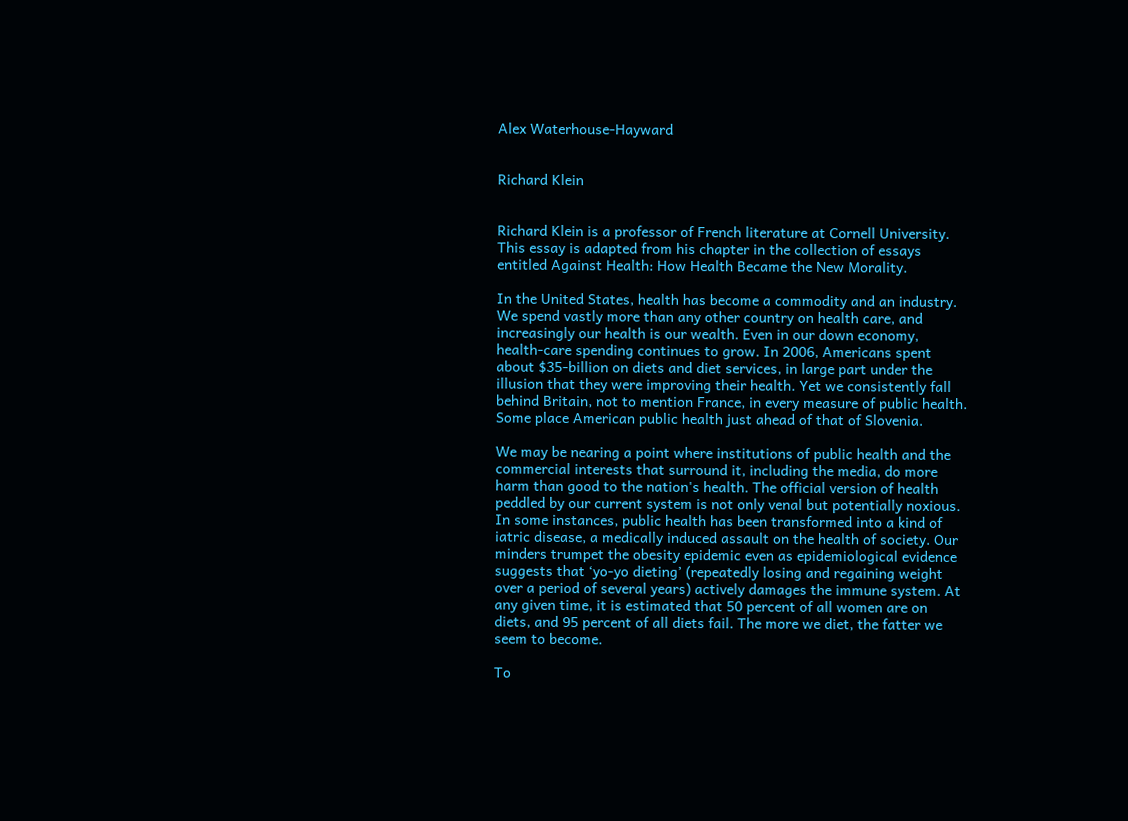Alex Waterhouse-Hayward


Richard Klein


Richard Klein is a professor of French literature at Cornell University. This essay is adapted from his chapter in the collection of essays entitled Against Health: How Health Became the New Morality.

In the United States, health has become a commodity and an industry. We spend vastly more than any other country on health care, and increasingly our health is our wealth. Even in our down economy, health-care spending continues to grow. In 2006, Americans spent about $35-billion on diets and diet services, in large part under the illusion that they were improving their health. Yet we consistently fall behind Britain, not to mention France, in every measure of public health. Some place American public health just ahead of that of Slovenia.

We may be nearing a point where institutions of public health and the commercial interests that surround it, including the media, do more harm than good to the nation's health. The official version of health peddled by our current system is not only venal but potentially noxious. In some instances, public health has been transformed into a kind of iatric disease, a medically induced assault on the health of society. Our minders trumpet the obesity epidemic even as epidemiological evidence suggests that ‘yo-yo dieting’ (repeatedly losing and regaining weight over a period of several years) actively damages the immune system. At any given time, it is estimated that 50 percent of all women are on diets, and 95 percent of all diets fail. The more we diet, the fatter we seem to become.

To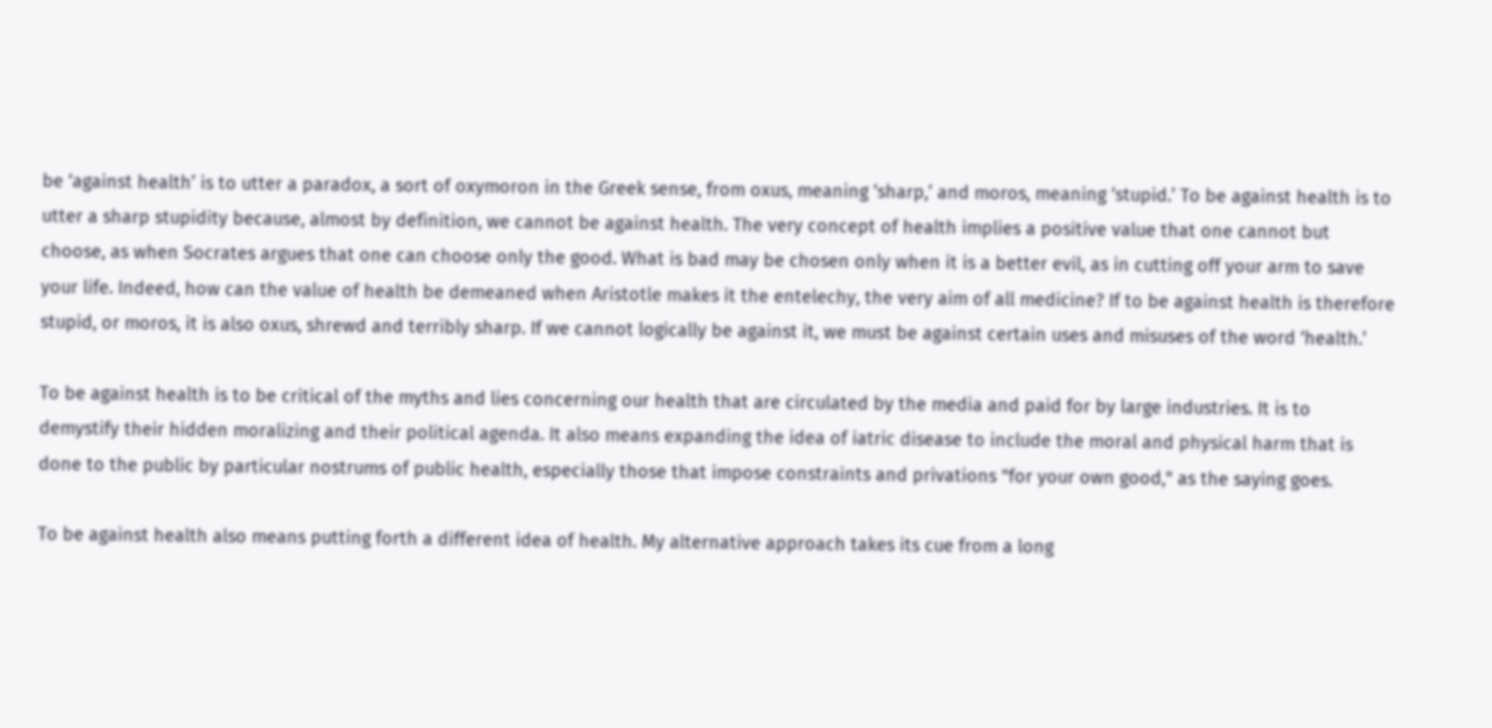be ‘against health’ is to utter a paradox, a sort of oxymoron in the Greek sense, from oxus, meaning ‘sharp,’ and moros, meaning ‘stupid.’ To be against health is to utter a sharp stupidity because, almost by definition, we cannot be against health. The very concept of health implies a positive value that one cannot but choose, as when Socrates argues that one can choose only the good. What is bad may be chosen only when it is a better evil, as in cutting off your arm to save your life. Indeed, how can the value of health be demeaned when Aristotle makes it the entelechy, the very aim of all medicine? If to be against health is therefore stupid, or moros, it is also oxus, shrewd and terribly sharp. If we cannot logically be against it, we must be against certain uses and misuses of the word ‘health.’

To be against health is to be critical of the myths and lies concerning our health that are circulated by the media and paid for by large industries. It is to demystify their hidden moralizing and their political agenda. It also means expanding the idea of iatric disease to include the moral and physical harm that is done to the public by particular nostrums of public health, especially those that impose constraints and privations "for your own good," as the saying goes.

To be against health also means putting forth a different idea of health. My alternative approach takes its cue from a long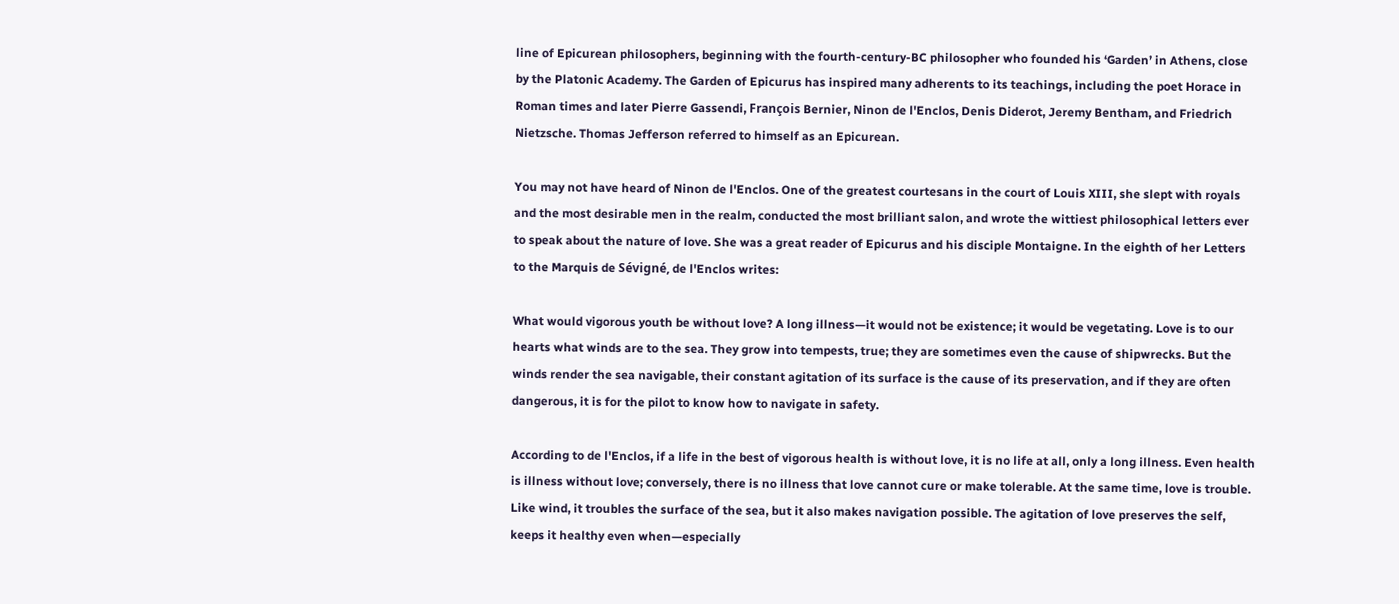line of Epicurean philosophers, beginning with the fourth-century-BC philosopher who founded his ‘Garden’ in Athens, close by the Platonic Academy. The Garden of Epicurus has inspired many adherents to its teachings, including the poet Horace in Roman times and later Pierre Gassendi, François Bernier, Ninon de l'Enclos, Denis Diderot, Jeremy Bentham, and Friedrich Nietzsche. Thomas Jefferson referred to himself as an Epicurean.

You may not have heard of Ninon de l'Enclos. One of the greatest courtesans in the court of Louis XIII, she slept with royals and the most desirable men in the realm, conducted the most brilliant salon, and wrote the wittiest philosophical letters ever to speak about the nature of love. She was a great reader of Epicurus and his disciple Montaigne. In the eighth of her Letters to the Marquis de Sévigné, de l'Enclos writes:

What would vigorous youth be without love? A long illness—it would not be existence; it would be vegetating. Love is to our hearts what winds are to the sea. They grow into tempests, true; they are sometimes even the cause of shipwrecks. But the winds render the sea navigable, their constant agitation of its surface is the cause of its preservation, and if they are often dangerous, it is for the pilot to know how to navigate in safety.

According to de l'Enclos, if a life in the best of vigorous health is without love, it is no life at all, only a long illness. Even health is illness without love; conversely, there is no illness that love cannot cure or make tolerable. At the same time, love is trouble. Like wind, it troubles the surface of the sea, but it also makes navigation possible. The agitation of love preserves the self, keeps it healthy even when—especially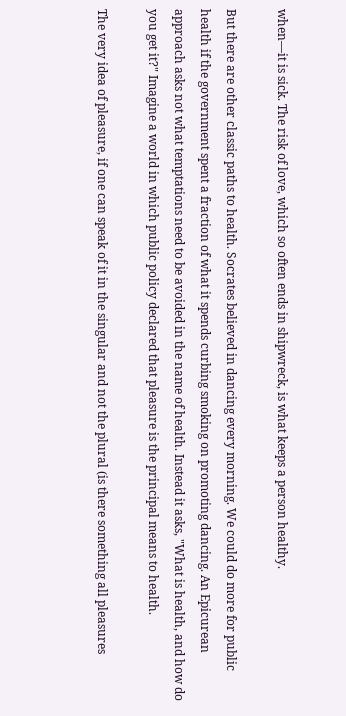when—it is sick. The risk of love, which so often ends in shipwreck, is what keeps a person healthy.

But there are other classic paths to health. Socrates believed in dancing every morning. We could do more for public health if the government spent a fraction of what it spends curbing smoking on promoting dancing. An Epicurean approach asks not what temptations need to be avoided in the name of health. Instead it asks, "What is health, and how do you get it?" Imagine a world in which public policy declared that pleasure is the principal means to health.

The very idea of pleasure, if one can speak of it in the singular and not the plural (is there something all pleasures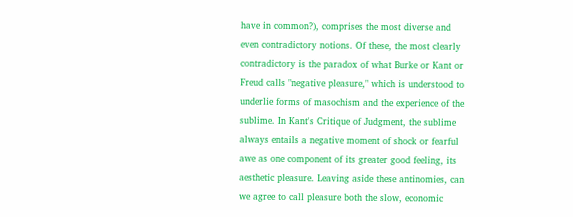have in common?), comprises the most diverse and even contradictory notions. Of these, the most clearly contradictory is the paradox of what Burke or Kant or Freud calls "negative pleasure," which is understood to underlie forms of masochism and the experience of the sublime. In Kant's Critique of Judgment, the sublime always entails a negative moment of shock or fearful awe as one component of its greater good feeling, its aesthetic pleasure. Leaving aside these antinomies, can we agree to call pleasure both the slow, economic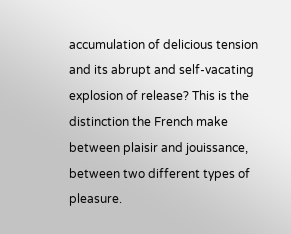accumulation of delicious tension and its abrupt and self-vacating explosion of release? This is the distinction the French make between plaisir and jouissance, between two different types of pleasure.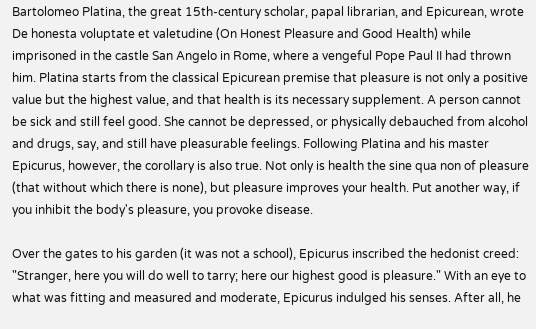Bartolomeo Platina, the great 15th-century scholar, papal librarian, and Epicurean, wrote De honesta voluptate et valetudine (On Honest Pleasure and Good Health) while imprisoned in the castle San Angelo in Rome, where a vengeful Pope Paul II had thrown him. Platina starts from the classical Epicurean premise that pleasure is not only a positive value but the highest value, and that health is its necessary supplement. A person cannot be sick and still feel good. She cannot be depressed, or physically debauched from alcohol and drugs, say, and still have pleasurable feelings. Following Platina and his master Epicurus, however, the corollary is also true. Not only is health the sine qua non of pleasure (that without which there is none), but pleasure improves your health. Put another way, if you inhibit the body's pleasure, you provoke disease.

Over the gates to his garden (it was not a school), Epicurus inscribed the hedonist creed: "Stranger, here you will do well to tarry; here our highest good is pleasure." With an eye to what was fitting and measured and moderate, Epicurus indulged his senses. After all, he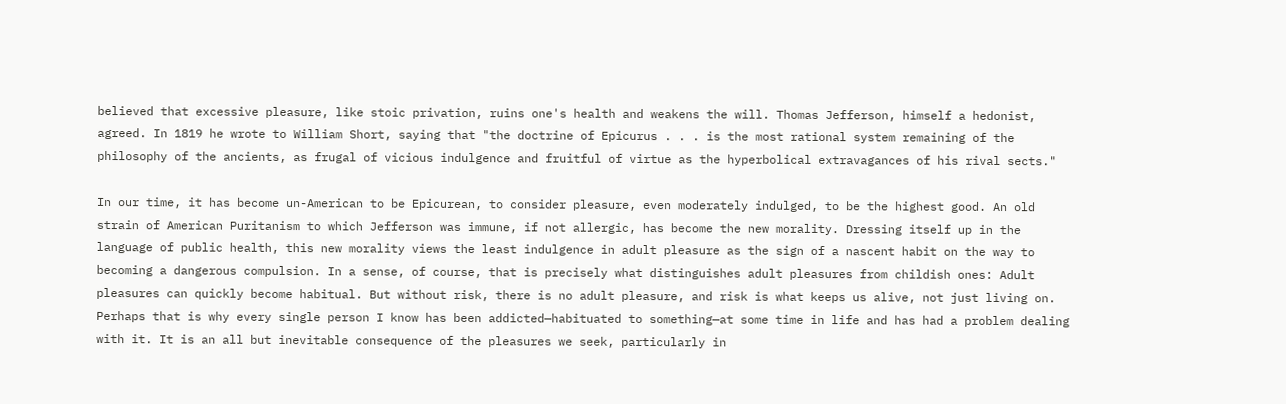believed that excessive pleasure, like stoic privation, ruins one's health and weakens the will. Thomas Jefferson, himself a hedonist, agreed. In 1819 he wrote to William Short, saying that "the doctrine of Epicurus . . . is the most rational system remaining of the philosophy of the ancients, as frugal of vicious indulgence and fruitful of virtue as the hyperbolical extravagances of his rival sects."

In our time, it has become un-American to be Epicurean, to consider pleasure, even moderately indulged, to be the highest good. An old strain of American Puritanism to which Jefferson was immune, if not allergic, has become the new morality. Dressing itself up in the language of public health, this new morality views the least indulgence in adult pleasure as the sign of a nascent habit on the way to becoming a dangerous compulsion. In a sense, of course, that is precisely what distinguishes adult pleasures from childish ones: Adult pleasures can quickly become habitual. But without risk, there is no adult pleasure, and risk is what keeps us alive, not just living on. Perhaps that is why every single person I know has been addicted—habituated to something—at some time in life and has had a problem dealing with it. It is an all but inevitable consequence of the pleasures we seek, particularly in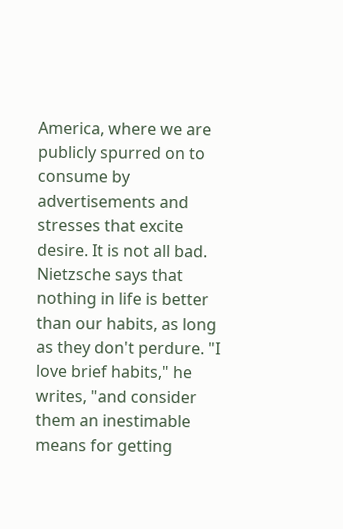America, where we are publicly spurred on to consume by advertisements and stresses that excite desire. It is not all bad. Nietzsche says that nothing in life is better than our habits, as long as they don't perdure. "I love brief habits," he writes, "and consider them an inestimable means for getting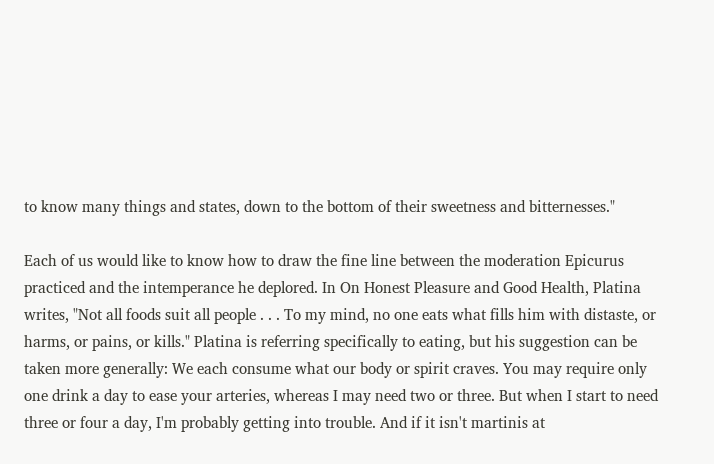to know many things and states, down to the bottom of their sweetness and bitternesses."

Each of us would like to know how to draw the fine line between the moderation Epicurus practiced and the intemperance he deplored. In On Honest Pleasure and Good Health, Platina writes, "Not all foods suit all people . . . To my mind, no one eats what fills him with distaste, or harms, or pains, or kills." Platina is referring specifically to eating, but his suggestion can be taken more generally: We each consume what our body or spirit craves. You may require only one drink a day to ease your arteries, whereas I may need two or three. But when I start to need three or four a day, I'm probably getting into trouble. And if it isn't martinis at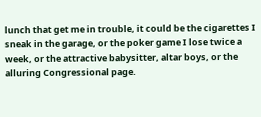lunch that get me in trouble, it could be the cigarettes I sneak in the garage, or the poker game I lose twice a week, or the attractive babysitter, altar boys, or the alluring Congressional page.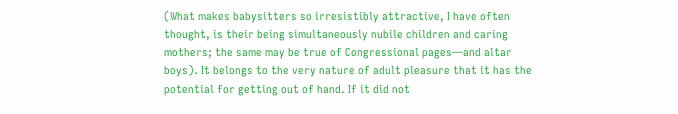(What makes babysitters so irresistibly attractive, I have often thought, is their being simultaneously nubile children and caring mothers; the same may be true of Congressional pages—and altar boys). It belongs to the very nature of adult pleasure that it has the potential for getting out of hand. If it did not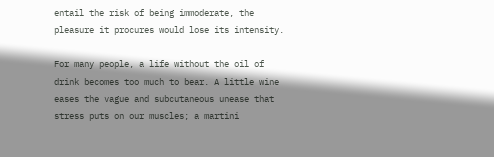entail the risk of being immoderate, the pleasure it procures would lose its intensity.

For many people, a life without the oil of drink becomes too much to bear. A little wine eases the vague and subcutaneous unease that stress puts on our muscles; a martini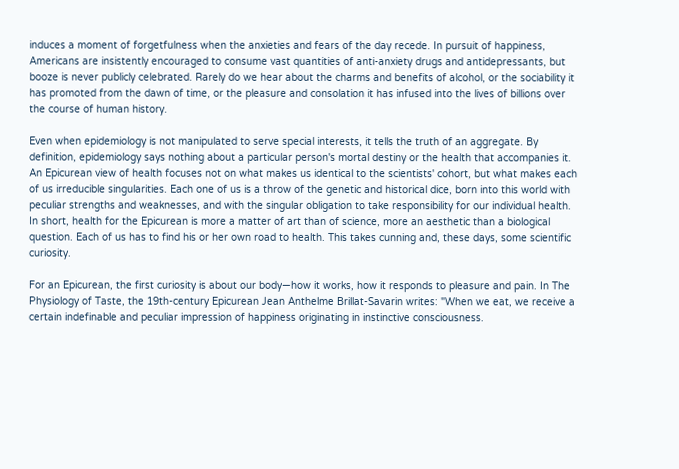induces a moment of forgetfulness when the anxieties and fears of the day recede. In pursuit of happiness, Americans are insistently encouraged to consume vast quantities of anti-anxiety drugs and antidepressants, but booze is never publicly celebrated. Rarely do we hear about the charms and benefits of alcohol, or the sociability it has promoted from the dawn of time, or the pleasure and consolation it has infused into the lives of billions over the course of human history.

Even when epidemiology is not manipulated to serve special interests, it tells the truth of an aggregate. By definition, epidemiology says nothing about a particular person's mortal destiny or the health that accompanies it. An Epicurean view of health focuses not on what makes us identical to the scientists' cohort, but what makes each of us irreducible singularities. Each one of us is a throw of the genetic and historical dice, born into this world with peculiar strengths and weaknesses, and with the singular obligation to take responsibility for our individual health. In short, health for the Epicurean is more a matter of art than of science, more an aesthetic than a biological question. Each of us has to find his or her own road to health. This takes cunning and, these days, some scientific curiosity.

For an Epicurean, the first curiosity is about our body—how it works, how it responds to pleasure and pain. In The Physiology of Taste, the 19th-century Epicurean Jean Anthelme Brillat-Savarin writes: "When we eat, we receive a certain indefinable and peculiar impression of happiness originating in instinctive consciousness.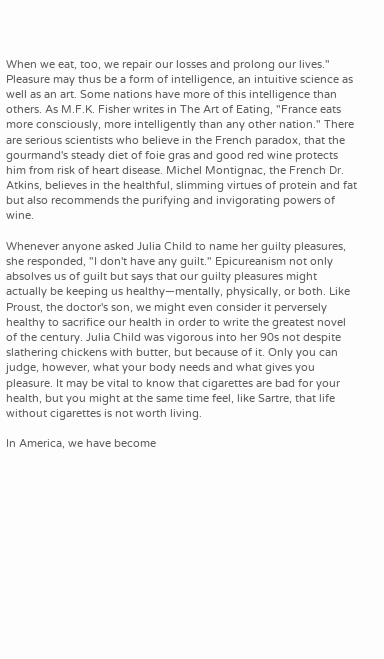When we eat, too, we repair our losses and prolong our lives." Pleasure may thus be a form of intelligence, an intuitive science as well as an art. Some nations have more of this intelligence than others. As M.F.K. Fisher writes in The Art of Eating, "France eats more consciously, more intelligently than any other nation." There are serious scientists who believe in the French paradox, that the gourmand's steady diet of foie gras and good red wine protects him from risk of heart disease. Michel Montignac, the French Dr. Atkins, believes in the healthful, slimming virtues of protein and fat but also recommends the purifying and invigorating powers of wine.

Whenever anyone asked Julia Child to name her guilty pleasures, she responded, "I don't have any guilt." Epicureanism not only absolves us of guilt but says that our guilty pleasures might actually be keeping us healthy—mentally, physically, or both. Like Proust, the doctor's son, we might even consider it perversely healthy to sacrifice our health in order to write the greatest novel of the century. Julia Child was vigorous into her 90s not despite slathering chickens with butter, but because of it. Only you can judge, however, what your body needs and what gives you pleasure. It may be vital to know that cigarettes are bad for your health, but you might at the same time feel, like Sartre, that life without cigarettes is not worth living.

In America, we have become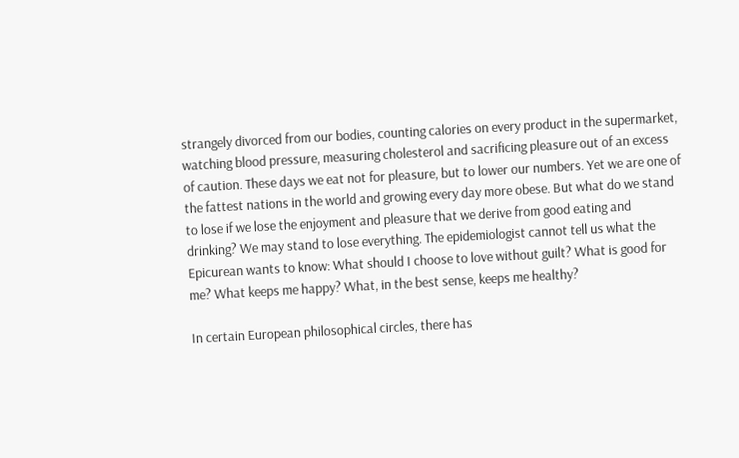strangely divorced from our bodies, counting calories on every product in the supermarket, watching blood pressure, measuring cholesterol and sacrificing pleasure out of an excess of caution. These days we eat not for pleasure, but to lower our numbers. Yet we are one of the fattest nations in the world and growing every day more obese. But what do we stand to lose if we lose the enjoyment and pleasure that we derive from good eating and drinking? We may stand to lose everything. The epidemiologist cannot tell us what the Epicurean wants to know: What should I choose to love without guilt? What is good for me? What keeps me happy? What, in the best sense, keeps me healthy?

In certain European philosophical circles, there has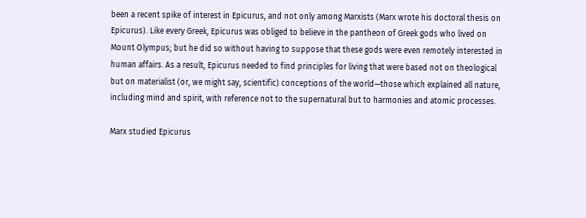been a recent spike of interest in Epicurus, and not only among Marxists (Marx wrote his doctoral thesis on Epicurus). Like every Greek, Epicurus was obliged to believe in the pantheon of Greek gods who lived on Mount Olympus; but he did so without having to suppose that these gods were even remotely interested in human affairs. As a result, Epicurus needed to find principles for living that were based not on theological but on materialist (or, we might say, scientific) conceptions of the world—those which explained all nature, including mind and spirit, with reference not to the supernatural but to harmonies and atomic processes.

Marx studied Epicurus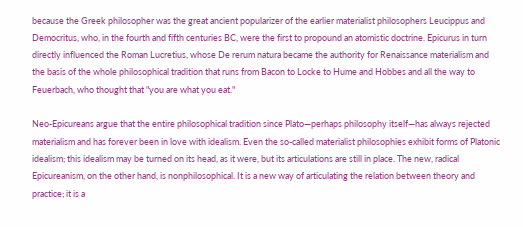because the Greek philosopher was the great ancient popularizer of the earlier materialist philosophers Leucippus and Democritus, who, in the fourth and fifth centuries BC, were the first to propound an atomistic doctrine. Epicurus in turn directly influenced the Roman Lucretius, whose De rerum natura became the authority for Renaissance materialism and the basis of the whole philosophical tradition that runs from Bacon to Locke to Hume and Hobbes and all the way to Feuerbach, who thought that "you are what you eat."

Neo-Epicureans argue that the entire philosophical tradition since Plato—perhaps philosophy itself—has always rejected materialism and has forever been in love with idealism. Even the so-called materialist philosophies exhibit forms of Platonic idealism; this idealism may be turned on its head, as it were, but its articulations are still in place. The new, radical Epicureanism, on the other hand, is nonphilosophical. It is a new way of articulating the relation between theory and practice; it is a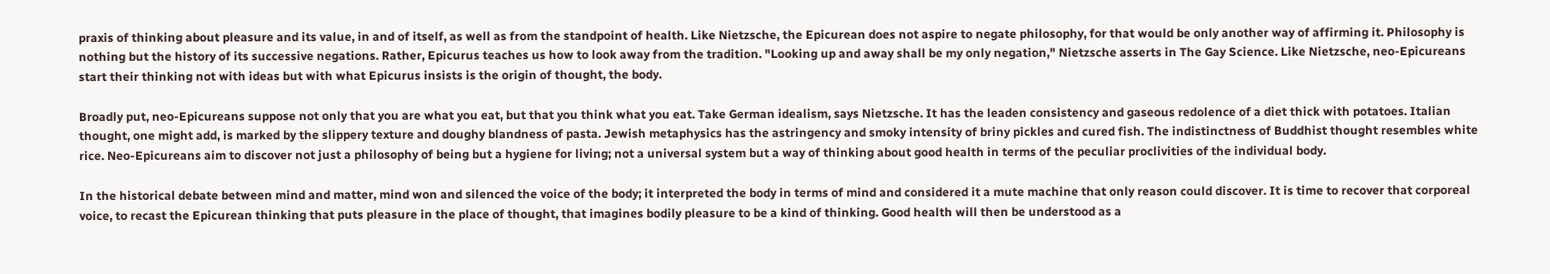praxis of thinking about pleasure and its value, in and of itself, as well as from the standpoint of health. Like Nietzsche, the Epicurean does not aspire to negate philosophy, for that would be only another way of affirming it. Philosophy is nothing but the history of its successive negations. Rather, Epicurus teaches us how to look away from the tradition. "Looking up and away shall be my only negation," Nietzsche asserts in The Gay Science. Like Nietzsche, neo-Epicureans start their thinking not with ideas but with what Epicurus insists is the origin of thought, the body.

Broadly put, neo-Epicureans suppose not only that you are what you eat, but that you think what you eat. Take German idealism, says Nietzsche. It has the leaden consistency and gaseous redolence of a diet thick with potatoes. Italian thought, one might add, is marked by the slippery texture and doughy blandness of pasta. Jewish metaphysics has the astringency and smoky intensity of briny pickles and cured fish. The indistinctness of Buddhist thought resembles white rice. Neo-Epicureans aim to discover not just a philosophy of being but a hygiene for living; not a universal system but a way of thinking about good health in terms of the peculiar proclivities of the individual body.

In the historical debate between mind and matter, mind won and silenced the voice of the body; it interpreted the body in terms of mind and considered it a mute machine that only reason could discover. It is time to recover that corporeal voice, to recast the Epicurean thinking that puts pleasure in the place of thought, that imagines bodily pleasure to be a kind of thinking. Good health will then be understood as a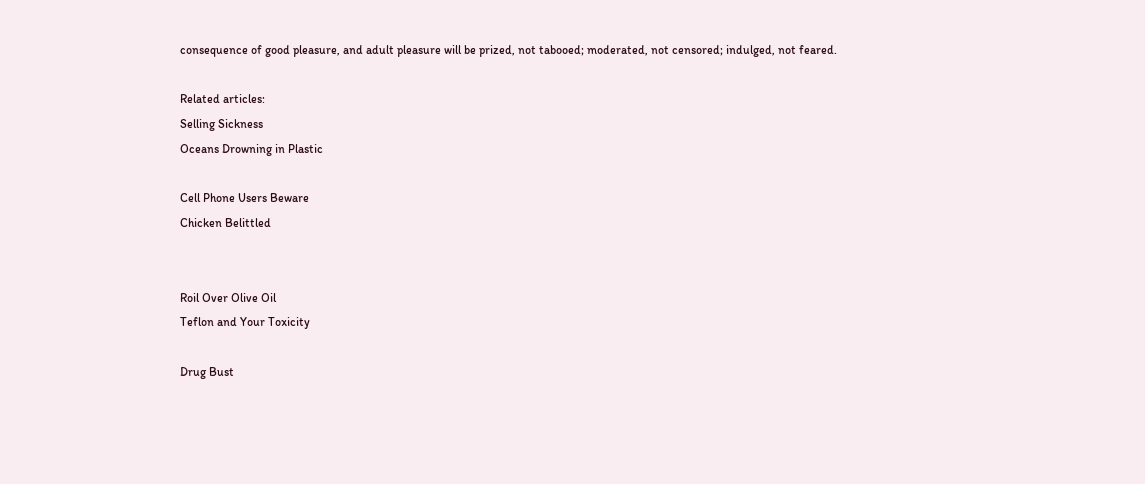consequence of good pleasure, and adult pleasure will be prized, not tabooed; moderated, not censored; indulged, not feared.

Related articles:
Selling Sickness
Oceans Drowning in Plastic

Cell Phone Users Beware
Chicken Belittled


Roil Over Olive Oil
Teflon and Your Toxicity

Drug Bust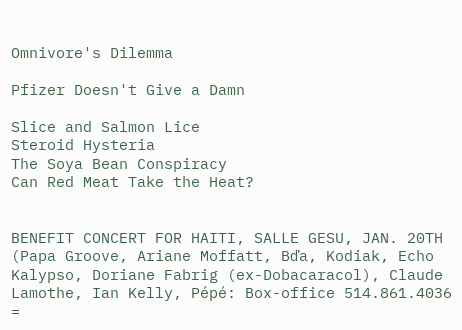Omnivore's Dilemma

Pfizer Doesn't Give a Damn

Slice and Salmon Lice
Steroid Hysteria
The Soya Bean Conspiracy
Can Red Meat Take the Heat?


BENEFIT CONCERT FOR HAITI, SALLE GESU, JAN. 20TH (Papa Groove, Ariane Moffatt, Bďa, Kodiak, Echo Kalypso, Doriane Fabrig (ex-Dobacaracol), Claude Lamothe, Ian Kelly, Pépé: Box-office 514.861.4036 =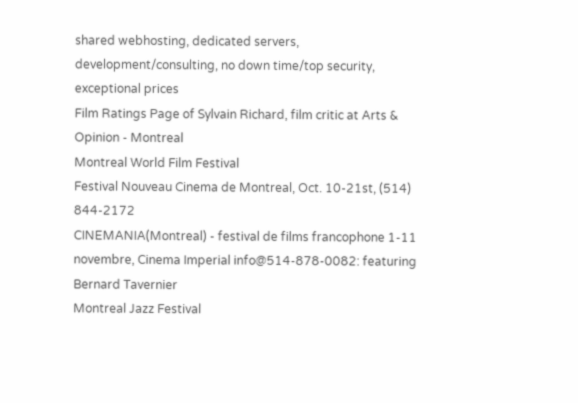shared webhosting, dedicated servers, development/consulting, no down time/top security, exceptional prices
Film Ratings Page of Sylvain Richard, film critic at Arts & Opinion - Montreal
Montreal World Film Festival
Festival Nouveau Cinema de Montreal, Oct. 10-21st, (514) 844-2172
CINEMANIA(Montreal) - festival de films francophone 1-11 novembre, Cinema Imperial info@514-878-0082: featuring Bernard Tavernier
Montreal Jazz Festival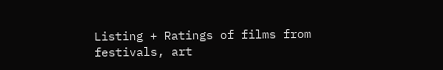Listing + Ratings of films from festivals, art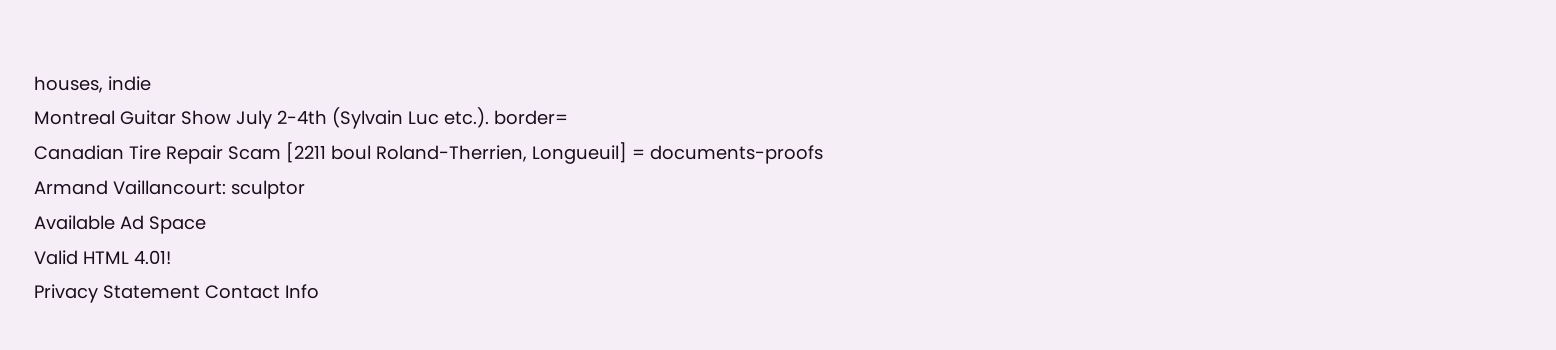houses, indie
Montreal Guitar Show July 2-4th (Sylvain Luc etc.). border=
Canadian Tire Repair Scam [2211 boul Roland-Therrien, Longueuil] = documents-proofs
Armand Vaillancourt: sculptor
Available Ad Space
Valid HTML 4.01!
Privacy Statement Contact Info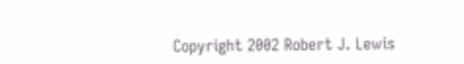Copyright 2002 Robert J. Lewis